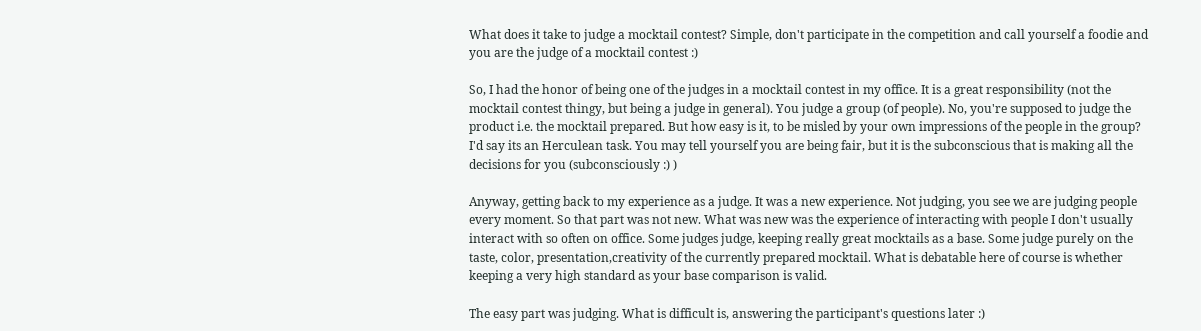What does it take to judge a mocktail contest? Simple, don't participate in the competition and call yourself a foodie and you are the judge of a mocktail contest :)

So, I had the honor of being one of the judges in a mocktail contest in my office. It is a great responsibility (not the mocktail contest thingy, but being a judge in general). You judge a group (of people). No, you're supposed to judge the product i.e. the mocktail prepared. But how easy is it, to be misled by your own impressions of the people in the group? I'd say its an Herculean task. You may tell yourself you are being fair, but it is the subconscious that is making all the decisions for you (subconsciously :) )

Anyway, getting back to my experience as a judge. It was a new experience. Not judging, you see we are judging people every moment. So that part was not new. What was new was the experience of interacting with people I don't usually interact with so often on office. Some judges judge, keeping really great mocktails as a base. Some judge purely on the taste, color, presentation,creativity of the currently prepared mocktail. What is debatable here of course is whether keeping a very high standard as your base comparison is valid.

The easy part was judging. What is difficult is, answering the participant's questions later :)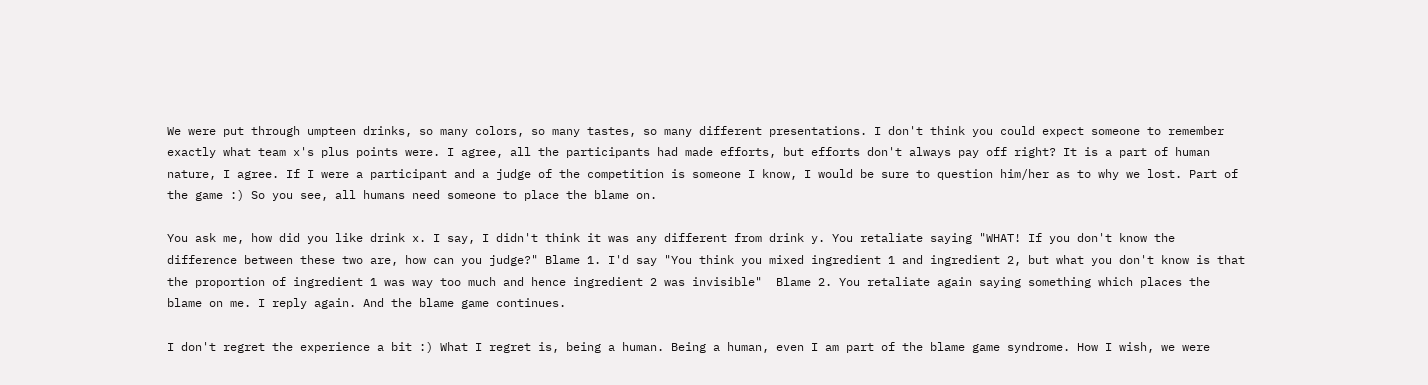We were put through umpteen drinks, so many colors, so many tastes, so many different presentations. I don't think you could expect someone to remember exactly what team x's plus points were. I agree, all the participants had made efforts, but efforts don't always pay off right? It is a part of human nature, I agree. If I were a participant and a judge of the competition is someone I know, I would be sure to question him/her as to why we lost. Part of the game :) So you see, all humans need someone to place the blame on.

You ask me, how did you like drink x. I say, I didn't think it was any different from drink y. You retaliate saying "WHAT! If you don't know the difference between these two are, how can you judge?" Blame 1. I'd say "You think you mixed ingredient 1 and ingredient 2, but what you don't know is that the proportion of ingredient 1 was way too much and hence ingredient 2 was invisible"  Blame 2. You retaliate again saying something which places the blame on me. I reply again. And the blame game continues.

I don't regret the experience a bit :) What I regret is, being a human. Being a human, even I am part of the blame game syndrome. How I wish, we were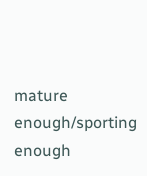mature enough/sporting enough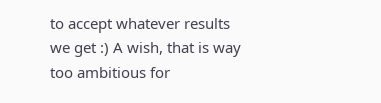to accept whatever results we get :) A wish, that is way too ambitious for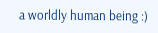a worldly human being :)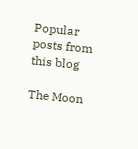Popular posts from this blog

The Moon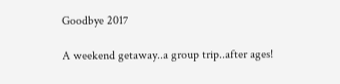Goodbye 2017

A weekend getaway..a group trip..after ages!